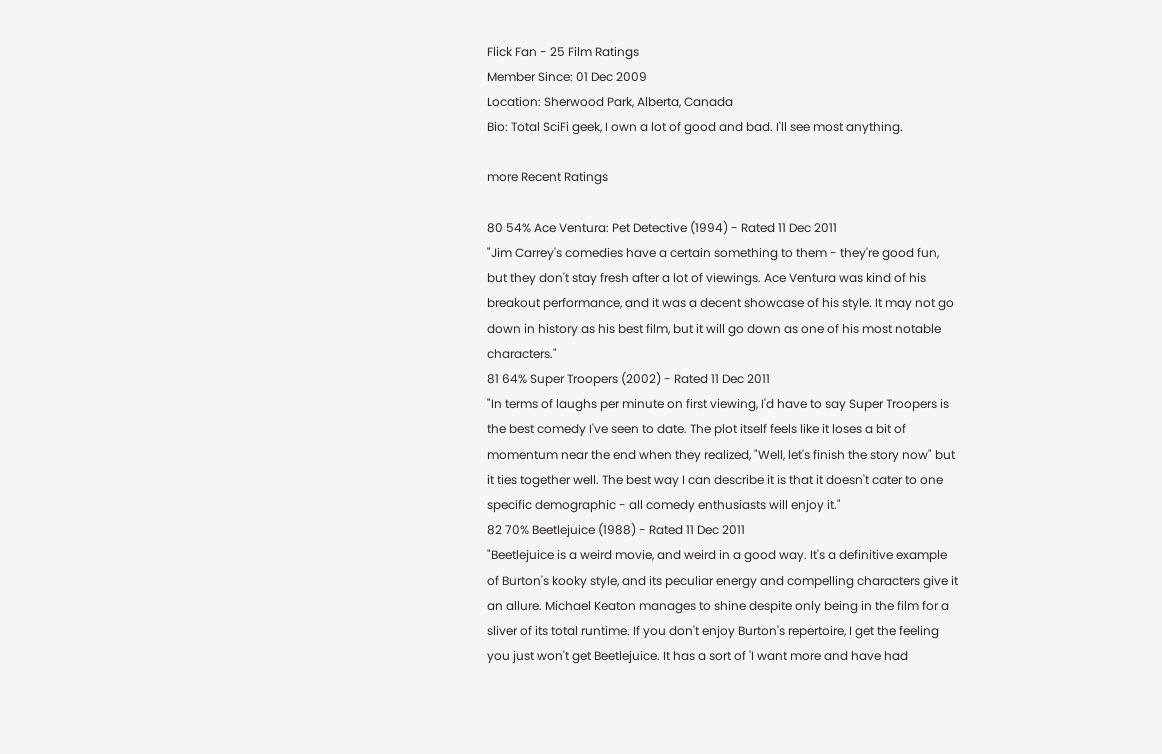Flick Fan - 25 Film Ratings
Member Since: 01 Dec 2009
Location: Sherwood Park, Alberta, Canada
Bio: Total SciFi geek, I own a lot of good and bad. I'll see most anything.

more Recent Ratings

80 54% Ace Ventura: Pet Detective (1994) - Rated 11 Dec 2011
"Jim Carrey's comedies have a certain something to them - they're good fun, but they don't stay fresh after a lot of viewings. Ace Ventura was kind of his breakout performance, and it was a decent showcase of his style. It may not go down in history as his best film, but it will go down as one of his most notable characters."
81 64% Super Troopers (2002) - Rated 11 Dec 2011
"In terms of laughs per minute on first viewing, I'd have to say Super Troopers is the best comedy I've seen to date. The plot itself feels like it loses a bit of momentum near the end when they realized, "Well, let's finish the story now" but it ties together well. The best way I can describe it is that it doesn't cater to one specific demographic - all comedy enthusiasts will enjoy it."
82 70% Beetlejuice (1988) - Rated 11 Dec 2011
"Beetlejuice is a weird movie, and weird in a good way. It's a definitive example of Burton's kooky style, and its peculiar energy and compelling characters give it an allure. Michael Keaton manages to shine despite only being in the film for a sliver of its total runtime. If you don't enjoy Burton's repertoire, I get the feeling you just won't get Beetlejuice. It has a sort of 'I want more and have had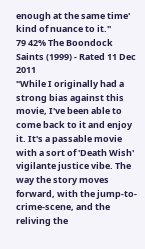enough at the same time' kind of nuance to it."
79 42% The Boondock Saints (1999) - Rated 11 Dec 2011
"While I originally had a strong bias against this movie, I've been able to come back to it and enjoy it. It's a passable movie with a sort of 'Death Wish' vigilante justice vibe. The way the story moves forward, with the jump-to-crime-scene, and the reliving the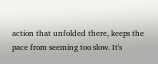action that unfolded there, keeps the pace from seeming too slow. It's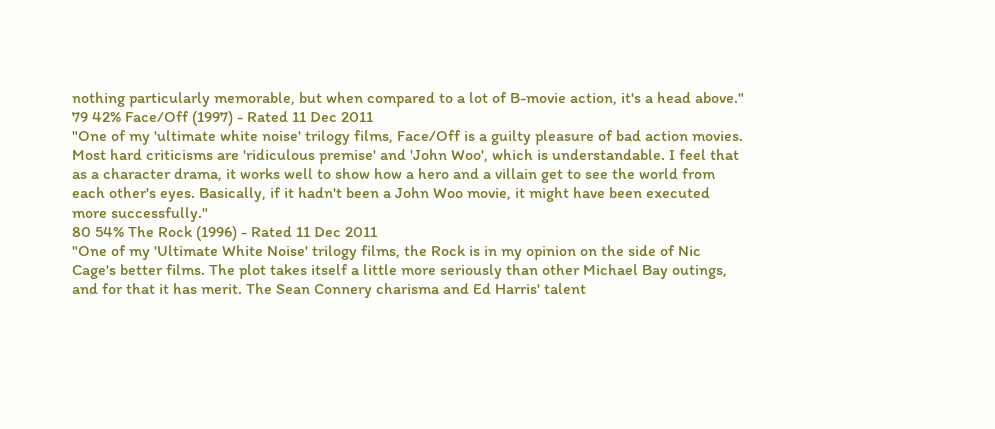nothing particularly memorable, but when compared to a lot of B-movie action, it's a head above."
79 42% Face/Off (1997) - Rated 11 Dec 2011
"One of my 'ultimate white noise' trilogy films, Face/Off is a guilty pleasure of bad action movies. Most hard criticisms are 'ridiculous premise' and 'John Woo', which is understandable. I feel that as a character drama, it works well to show how a hero and a villain get to see the world from each other's eyes. Basically, if it hadn't been a John Woo movie, it might have been executed more successfully."
80 54% The Rock (1996) - Rated 11 Dec 2011
"One of my 'Ultimate White Noise' trilogy films, the Rock is in my opinion on the side of Nic Cage's better films. The plot takes itself a little more seriously than other Michael Bay outings, and for that it has merit. The Sean Connery charisma and Ed Harris' talent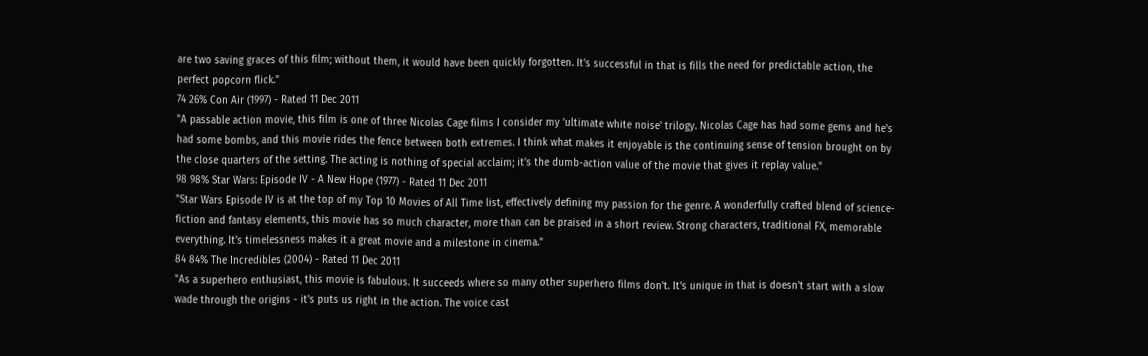are two saving graces of this film; without them, it would have been quickly forgotten. It's successful in that is fills the need for predictable action, the perfect popcorn flick."
74 26% Con Air (1997) - Rated 11 Dec 2011
"A passable action movie, this film is one of three Nicolas Cage films I consider my 'ultimate white noise' trilogy. Nicolas Cage has had some gems and he's had some bombs, and this movie rides the fence between both extremes. I think what makes it enjoyable is the continuing sense of tension brought on by the close quarters of the setting. The acting is nothing of special acclaim; it's the dumb-action value of the movie that gives it replay value."
98 98% Star Wars: Episode IV - A New Hope (1977) - Rated 11 Dec 2011
"Star Wars Episode IV is at the top of my Top 10 Movies of All Time list, effectively defining my passion for the genre. A wonderfully crafted blend of science-fiction and fantasy elements, this movie has so much character, more than can be praised in a short review. Strong characters, traditional FX, memorable everything. It's timelessness makes it a great movie and a milestone in cinema."
84 84% The Incredibles (2004) - Rated 11 Dec 2011
"As a superhero enthusiast, this movie is fabulous. It succeeds where so many other superhero films don't. It's unique in that is doesn't start with a slow wade through the origins - it's puts us right in the action. The voice cast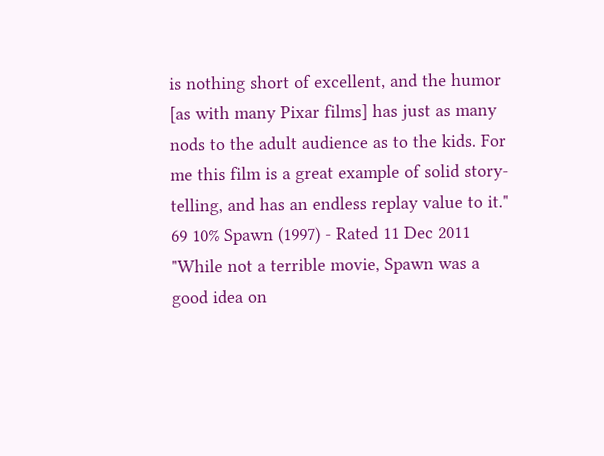is nothing short of excellent, and the humor [as with many Pixar films] has just as many nods to the adult audience as to the kids. For me this film is a great example of solid story-telling, and has an endless replay value to it."
69 10% Spawn (1997) - Rated 11 Dec 2011
"While not a terrible movie, Spawn was a good idea on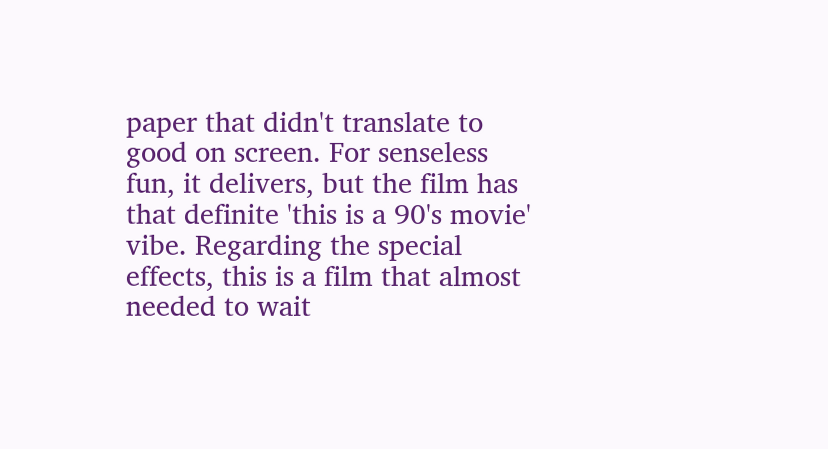paper that didn't translate to good on screen. For senseless fun, it delivers, but the film has that definite 'this is a 90's movie' vibe. Regarding the special effects, this is a film that almost needed to wait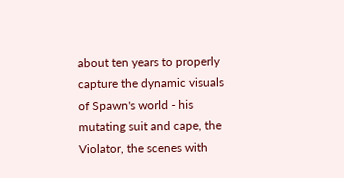about ten years to properly capture the dynamic visuals of Spawn's world - his mutating suit and cape, the Violator, the scenes with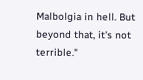Malbolgia in hell. But beyond that, it's not terrible."